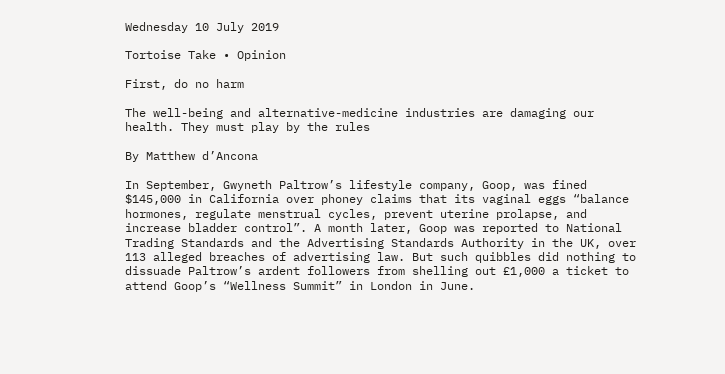Wednesday 10 July 2019

Tortoise Take • Opinion

First, do no harm

The well-being and alternative-medicine industries are damaging our health. They must play by the rules

By Matthew d’Ancona

In September, Gwyneth Paltrow’s lifestyle company, Goop, was fined $145,000 in California over phoney claims that its vaginal eggs “balance hormones, regulate menstrual cycles, prevent uterine prolapse, and increase bladder control”. A month later, Goop was reported to National Trading Standards and the Advertising Standards Authority in the UK, over 113 alleged breaches of advertising law. But such quibbles did nothing to dissuade Paltrow’s ardent followers from shelling out £1,000 a ticket to attend Goop’s “Wellness Summit” in London in June.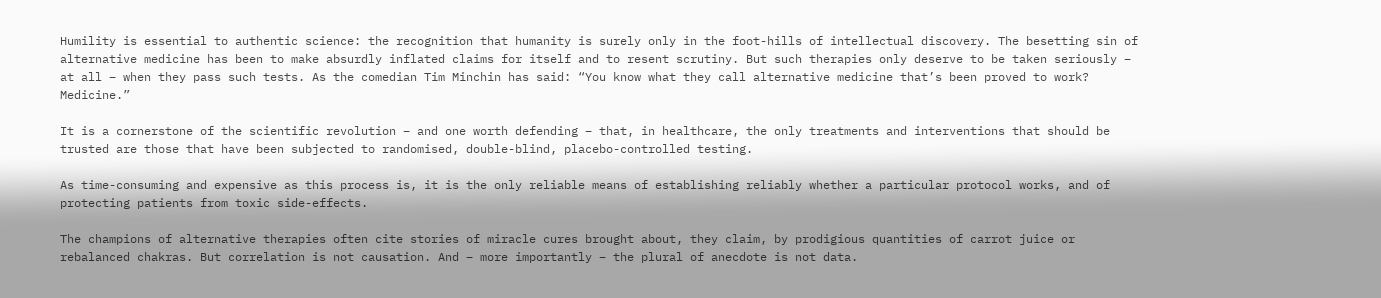Humility is essential to authentic science: the recognition that humanity is surely only in the foot-hills of intellectual discovery. The besetting sin of alternative medicine has been to make absurdly inflated claims for itself and to resent scrutiny. But such therapies only deserve to be taken seriously – at all – when they pass such tests. As the comedian Tim Minchin has said: “You know what they call alternative medicine that’s been proved to work? Medicine.”

It is a cornerstone of the scientific revolution – and one worth defending – that, in healthcare, the only treatments and interventions that should be trusted are those that have been subjected to randomised, double-blind, placebo-controlled testing.

As time-consuming and expensive as this process is, it is the only reliable means of establishing reliably whether a particular protocol works, and of protecting patients from toxic side-effects.

The champions of alternative therapies often cite stories of miracle cures brought about, they claim, by prodigious quantities of carrot juice or rebalanced chakras. But correlation is not causation. And – more importantly – the plural of anecdote is not data.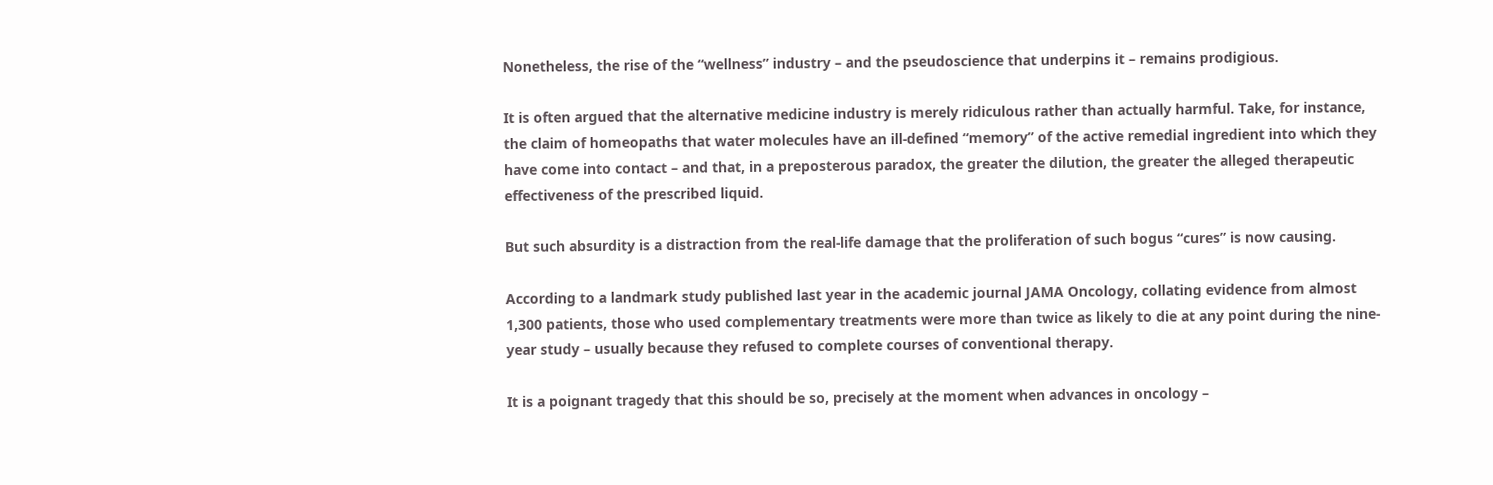Nonetheless, the rise of the “wellness” industry – and the pseudoscience that underpins it – remains prodigious.

It is often argued that the alternative medicine industry is merely ridiculous rather than actually harmful. Take, for instance, the claim of homeopaths that water molecules have an ill-defined “memory” of the active remedial ingredient into which they have come into contact – and that, in a preposterous paradox, the greater the dilution, the greater the alleged therapeutic effectiveness of the prescribed liquid.

But such absurdity is a distraction from the real-life damage that the proliferation of such bogus “cures” is now causing.

According to a landmark study published last year in the academic journal JAMA Oncology, collating evidence from almost 1,300 patients, those who used complementary treatments were more than twice as likely to die at any point during the nine-year study – usually because they refused to complete courses of conventional therapy.

It is a poignant tragedy that this should be so, precisely at the moment when advances in oncology –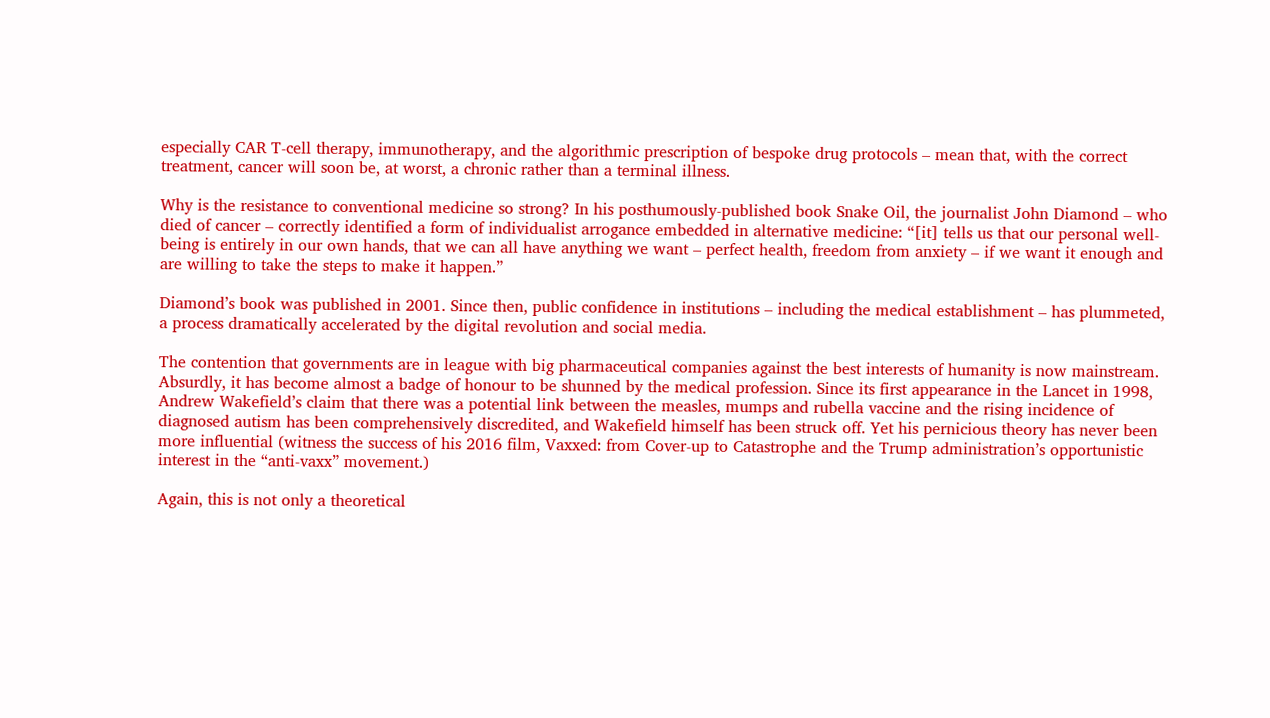especially CAR T-cell therapy, immunotherapy, and the algorithmic prescription of bespoke drug protocols – mean that, with the correct treatment, cancer will soon be, at worst, a chronic rather than a terminal illness.

Why is the resistance to conventional medicine so strong? In his posthumously-published book Snake Oil, the journalist John Diamond – who died of cancer – correctly identified a form of individualist arrogance embedded in alternative medicine: “[it] tells us that our personal well-being is entirely in our own hands, that we can all have anything we want – perfect health, freedom from anxiety – if we want it enough and are willing to take the steps to make it happen.”

Diamond’s book was published in 2001. Since then, public confidence in institutions – including the medical establishment – has plummeted, a process dramatically accelerated by the digital revolution and social media.

The contention that governments are in league with big pharmaceutical companies against the best interests of humanity is now mainstream. Absurdly, it has become almost a badge of honour to be shunned by the medical profession. Since its first appearance in the Lancet in 1998, Andrew Wakefield’s claim that there was a potential link between the measles, mumps and rubella vaccine and the rising incidence of diagnosed autism has been comprehensively discredited, and Wakefield himself has been struck off. Yet his pernicious theory has never been more influential (witness the success of his 2016 film, Vaxxed: from Cover-up to Catastrophe and the Trump administration’s opportunistic interest in the “anti-vaxx” movement.)

Again, this is not only a theoretical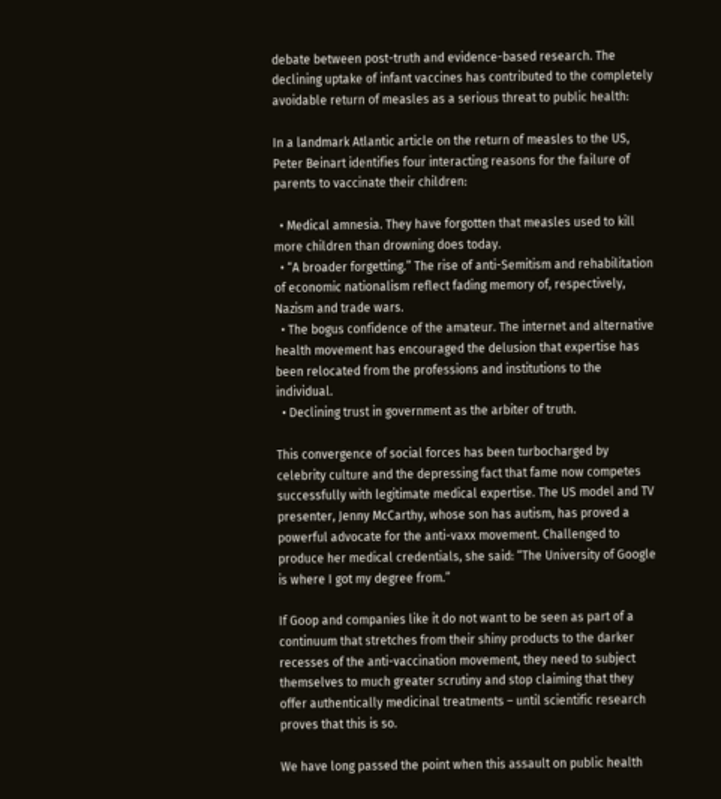debate between post-truth and evidence-based research. The declining uptake of infant vaccines has contributed to the completely avoidable return of measles as a serious threat to public health:

In a landmark Atlantic article on the return of measles to the US, Peter Beinart identifies four interacting reasons for the failure of parents to vaccinate their children:

  • Medical amnesia. They have forgotten that measles used to kill more children than drowning does today.
  • “A broader forgetting.” The rise of anti-Semitism and rehabilitation of economic nationalism reflect fading memory of, respectively, Nazism and trade wars.
  • The bogus confidence of the amateur. The internet and alternative health movement has encouraged the delusion that expertise has been relocated from the professions and institutions to the individual.
  • Declining trust in government as the arbiter of truth.

This convergence of social forces has been turbocharged by celebrity culture and the depressing fact that fame now competes successfully with legitimate medical expertise. The US model and TV presenter, Jenny McCarthy, whose son has autism, has proved a powerful advocate for the anti-vaxx movement. Challenged to produce her medical credentials, she said: “The University of Google is where I got my degree from.”

If Goop and companies like it do not want to be seen as part of a continuum that stretches from their shiny products to the darker recesses of the anti-vaccination movement, they need to subject themselves to much greater scrutiny and stop claiming that they offer authentically medicinal treatments – until scientific research proves that this is so.

We have long passed the point when this assault on public health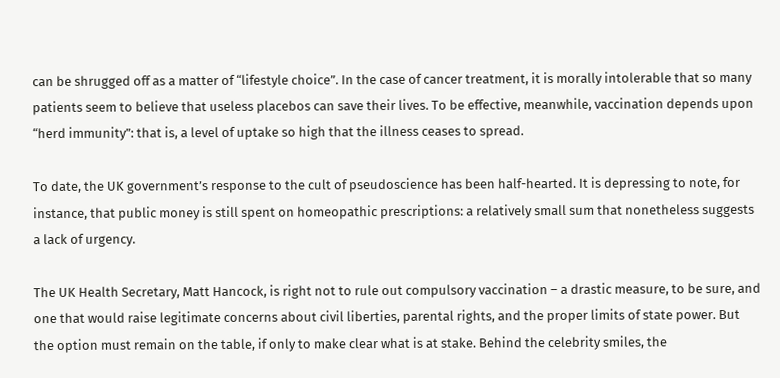can be shrugged off as a matter of “lifestyle choice”. In the case of cancer treatment, it is morally intolerable that so many patients seem to believe that useless placebos can save their lives. To be effective, meanwhile, vaccination depends upon “herd immunity”: that is, a level of uptake so high that the illness ceases to spread.

To date, the UK government’s response to the cult of pseudoscience has been half-hearted. It is depressing to note, for instance, that public money is still spent on homeopathic prescriptions: a relatively small sum that nonetheless suggests a lack of urgency.

The UK Health Secretary, Matt Hancock, is right not to rule out compulsory vaccination – a drastic measure, to be sure, and one that would raise legitimate concerns about civil liberties, parental rights, and the proper limits of state power. But the option must remain on the table, if only to make clear what is at stake. Behind the celebrity smiles, the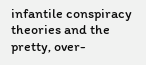infantile conspiracy theories and the pretty, over-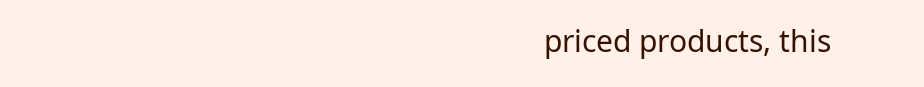priced products, this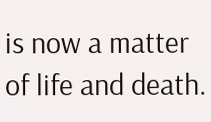is now a matter of life and death.